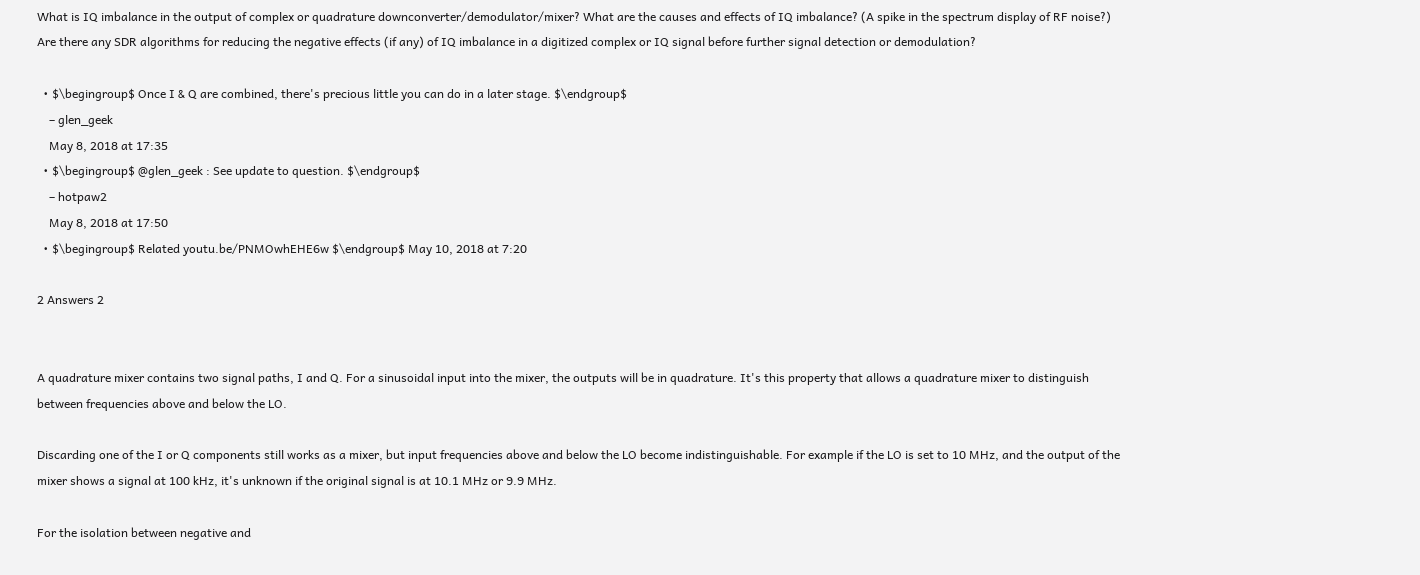What is IQ imbalance in the output of complex or quadrature downconverter/demodulator/mixer? What are the causes and effects of IQ imbalance? (A spike in the spectrum display of RF noise?) Are there any SDR algorithms for reducing the negative effects (if any) of IQ imbalance in a digitized complex or IQ signal before further signal detection or demodulation?

  • $\begingroup$ Once I & Q are combined, there's precious little you can do in a later stage. $\endgroup$
    – glen_geek
    May 8, 2018 at 17:35
  • $\begingroup$ @glen_geek : See update to question. $\endgroup$
    – hotpaw2
    May 8, 2018 at 17:50
  • $\begingroup$ Related youtu.be/PNMOwhEHE6w $\endgroup$ May 10, 2018 at 7:20

2 Answers 2


A quadrature mixer contains two signal paths, I and Q. For a sinusoidal input into the mixer, the outputs will be in quadrature. It's this property that allows a quadrature mixer to distinguish between frequencies above and below the LO.

Discarding one of the I or Q components still works as a mixer, but input frequencies above and below the LO become indistinguishable. For example if the LO is set to 10 MHz, and the output of the mixer shows a signal at 100 kHz, it's unknown if the original signal is at 10.1 MHz or 9.9 MHz.

For the isolation between negative and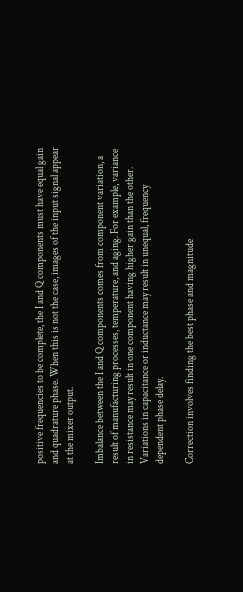positive frequencies to be complete, the I and Q components must have equal gain and quadrature phase. When this is not the case, images of the input signal appear at the mixer output.

Imbalance between the I and Q components comes from component variation, a result of manufacturing processes, temperature, and aging. For example, variance in resistance may result in one component having higher gain than the other. Variations in capacitance or inductance may result in unequal, frequency dependent phase delay.

Correction involves finding the best phase and magnitude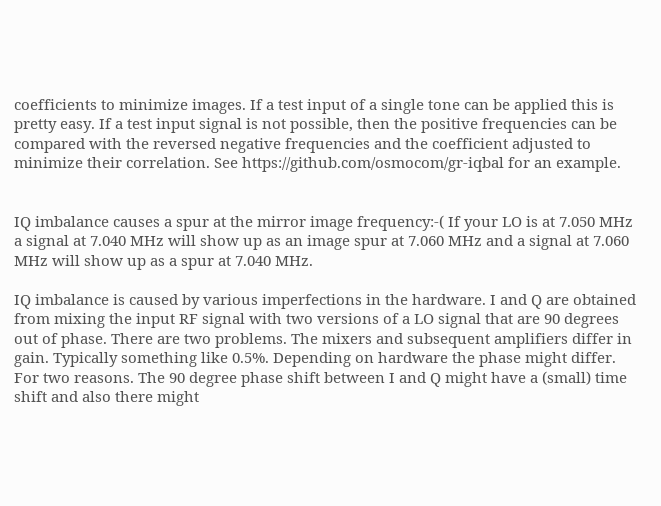coefficients to minimize images. If a test input of a single tone can be applied this is pretty easy. If a test input signal is not possible, then the positive frequencies can be compared with the reversed negative frequencies and the coefficient adjusted to minimize their correlation. See https://github.com/osmocom/gr-iqbal for an example.


IQ imbalance causes a spur at the mirror image frequency:-( If your LO is at 7.050 MHz a signal at 7.040 MHz will show up as an image spur at 7.060 MHz and a signal at 7.060 MHz will show up as a spur at 7.040 MHz.

IQ imbalance is caused by various imperfections in the hardware. I and Q are obtained from mixing the input RF signal with two versions of a LO signal that are 90 degrees out of phase. There are two problems. The mixers and subsequent amplifiers differ in gain. Typically something like 0.5%. Depending on hardware the phase might differ. For two reasons. The 90 degree phase shift between I and Q might have a (small) time shift and also there might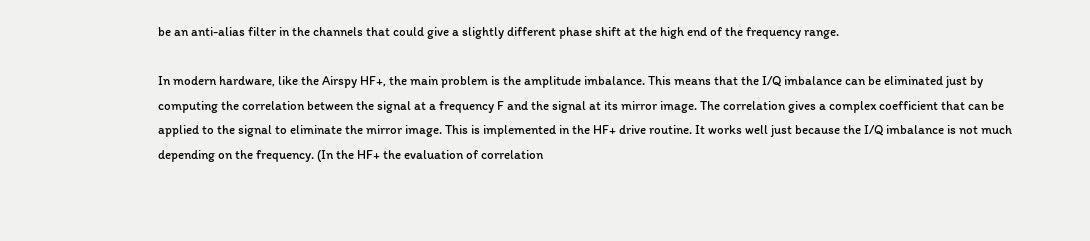be an anti-alias filter in the channels that could give a slightly different phase shift at the high end of the frequency range.

In modern hardware, like the Airspy HF+, the main problem is the amplitude imbalance. This means that the I/Q imbalance can be eliminated just by computing the correlation between the signal at a frequency F and the signal at its mirror image. The correlation gives a complex coefficient that can be applied to the signal to eliminate the mirror image. This is implemented in the HF+ drive routine. It works well just because the I/Q imbalance is not much depending on the frequency. (In the HF+ the evaluation of correlation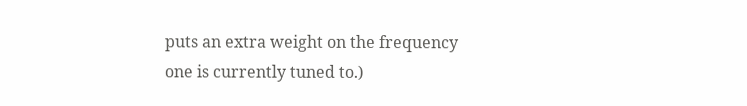puts an extra weight on the frequency one is currently tuned to.)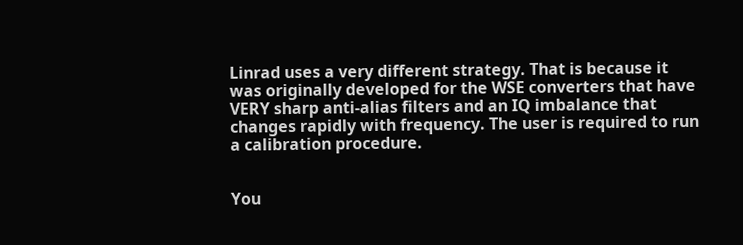Linrad uses a very different strategy. That is because it was originally developed for the WSE converters that have VERY sharp anti-alias filters and an IQ imbalance that changes rapidly with frequency. The user is required to run a calibration procedure.


You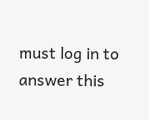must log in to answer this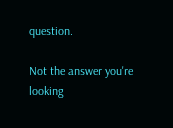question.

Not the answer you're looking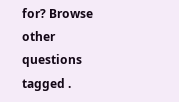for? Browse other questions tagged .